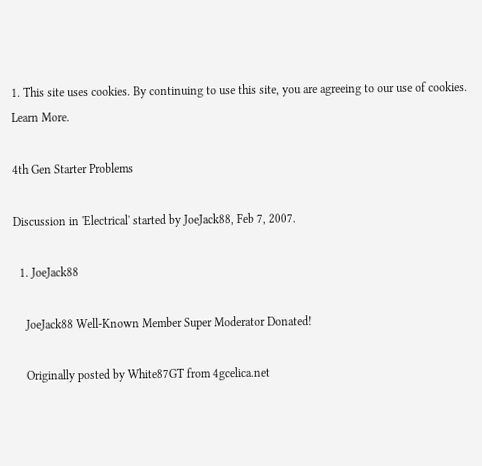1. This site uses cookies. By continuing to use this site, you are agreeing to our use of cookies. Learn More.

4th Gen Starter Problems

Discussion in 'Electrical' started by JoeJack88, Feb 7, 2007.

  1. JoeJack88

    JoeJack88 Well-Known Member Super Moderator Donated!

    Originally posted by White87GT from 4gcelica.net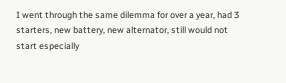I went through the same dilemma for over a year, had 3 starters, new battery, new alternator, still would not start especially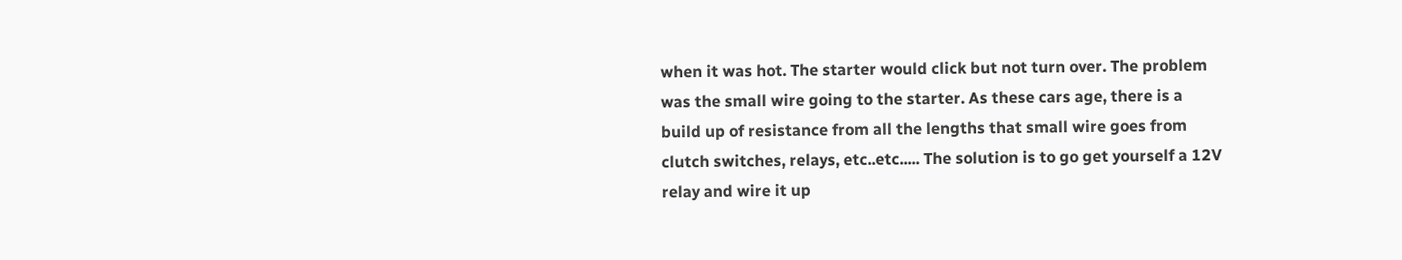when it was hot. The starter would click but not turn over. The problem was the small wire going to the starter. As these cars age, there is a build up of resistance from all the lengths that small wire goes from clutch switches, relays, etc..etc..... The solution is to go get yourself a 12V relay and wire it up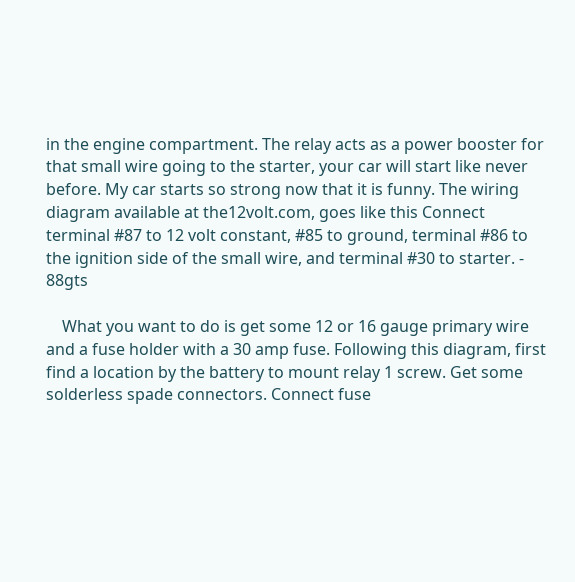in the engine compartment. The relay acts as a power booster for that small wire going to the starter, your car will start like never before. My car starts so strong now that it is funny. The wiring diagram available at the12volt.com, goes like this Connect terminal #87 to 12 volt constant, #85 to ground, terminal #86 to the ignition side of the small wire, and terminal #30 to starter. - 88gts

    What you want to do is get some 12 or 16 gauge primary wire and a fuse holder with a 30 amp fuse. Following this diagram, first find a location by the battery to mount relay 1 screw. Get some solderless spade connectors. Connect fuse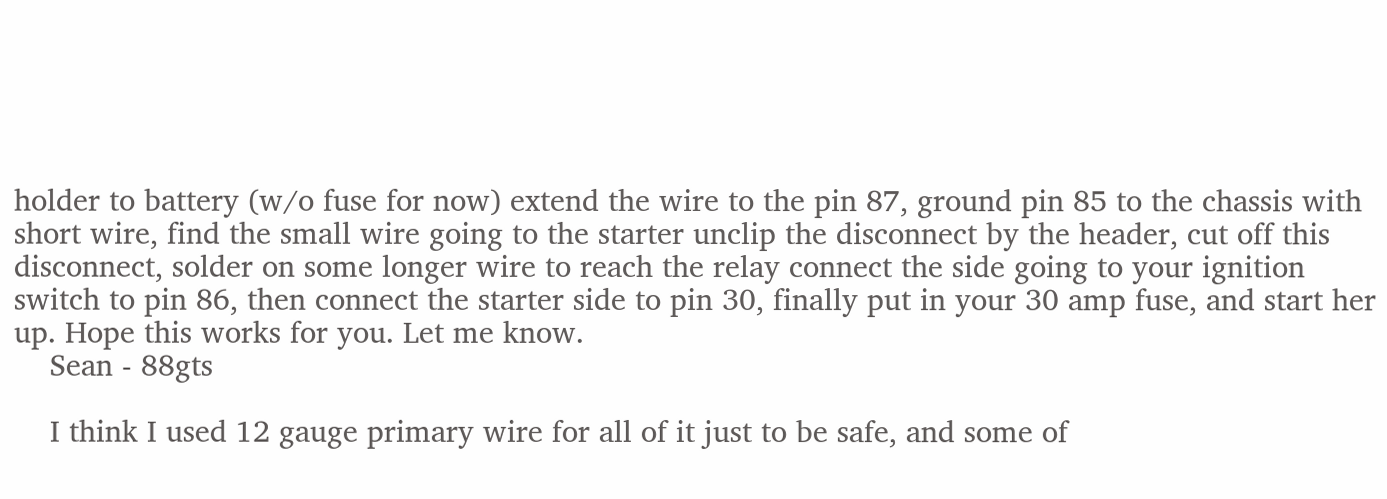holder to battery (w/o fuse for now) extend the wire to the pin 87, ground pin 85 to the chassis with short wire, find the small wire going to the starter unclip the disconnect by the header, cut off this disconnect, solder on some longer wire to reach the relay connect the side going to your ignition switch to pin 86, then connect the starter side to pin 30, finally put in your 30 amp fuse, and start her up. Hope this works for you. Let me know.
    Sean - 88gts

    I think I used 12 gauge primary wire for all of it just to be safe, and some of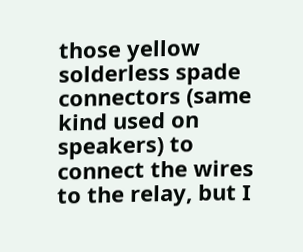those yellow solderless spade connectors (same kind used on speakers) to connect the wires to the relay, but I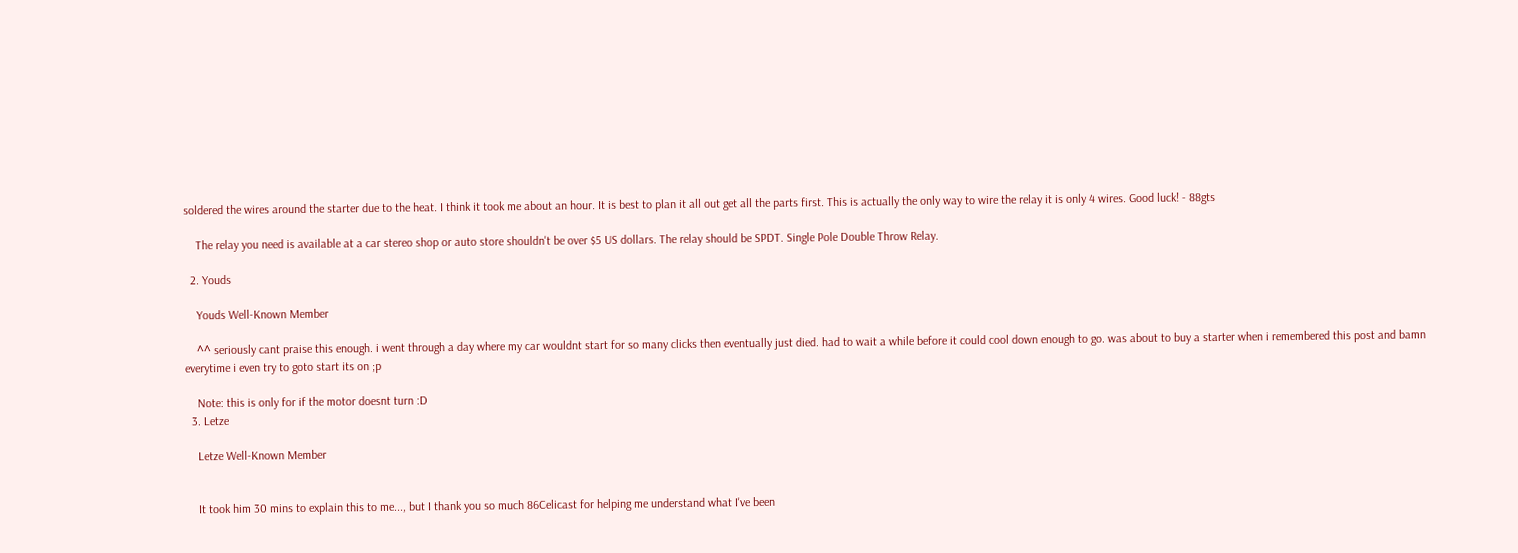soldered the wires around the starter due to the heat. I think it took me about an hour. It is best to plan it all out get all the parts first. This is actually the only way to wire the relay it is only 4 wires. Good luck! - 88gts

    The relay you need is available at a car stereo shop or auto store shouldn't be over $5 US dollars. The relay should be SPDT. Single Pole Double Throw Relay.

  2. Youds

    Youds Well-Known Member

    ^^ seriously cant praise this enough. i went through a day where my car wouldnt start for so many clicks then eventually just died. had to wait a while before it could cool down enough to go. was about to buy a starter when i remembered this post and bamn everytime i even try to goto start its on ;p

    Note: this is only for if the motor doesnt turn :D
  3. Letze

    Letze Well-Known Member


    It took him 30 mins to explain this to me..., but I thank you so much 86Celicast for helping me understand what I've been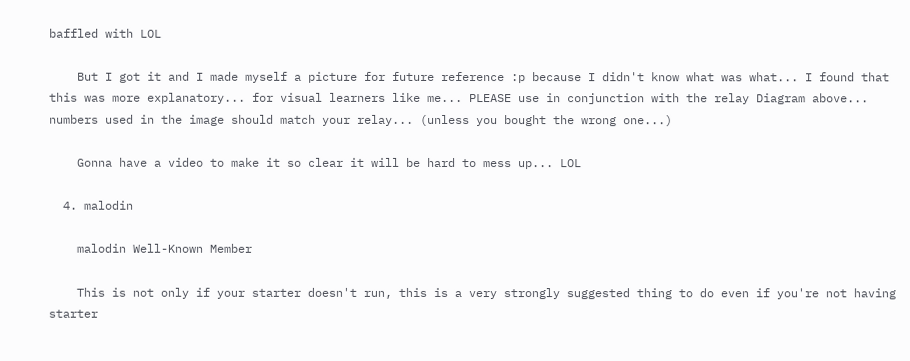baffled with LOL

    But I got it and I made myself a picture for future reference :p because I didn't know what was what... I found that this was more explanatory... for visual learners like me... PLEASE use in conjunction with the relay Diagram above... numbers used in the image should match your relay... (unless you bought the wrong one...)

    Gonna have a video to make it so clear it will be hard to mess up... LOL

  4. malodin

    malodin Well-Known Member

    This is not only if your starter doesn't run, this is a very strongly suggested thing to do even if you're not having starter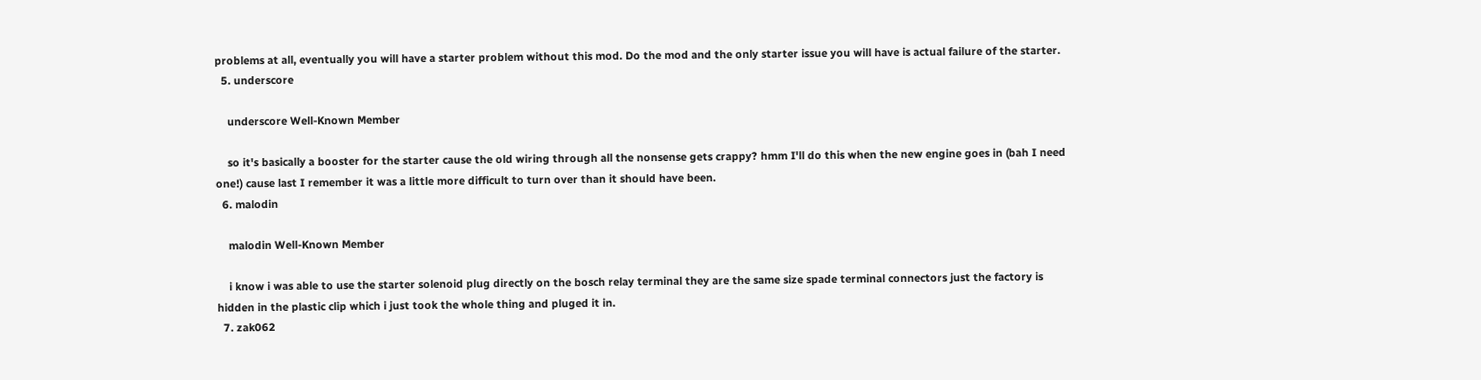problems at all, eventually you will have a starter problem without this mod. Do the mod and the only starter issue you will have is actual failure of the starter.
  5. underscore

    underscore Well-Known Member

    so it's basically a booster for the starter cause the old wiring through all the nonsense gets crappy? hmm I'll do this when the new engine goes in (bah I need one!) cause last I remember it was a little more difficult to turn over than it should have been.
  6. malodin

    malodin Well-Known Member

    i know i was able to use the starter solenoid plug directly on the bosch relay terminal they are the same size spade terminal connectors just the factory is hidden in the plastic clip which i just took the whole thing and pluged it in.
  7. zak062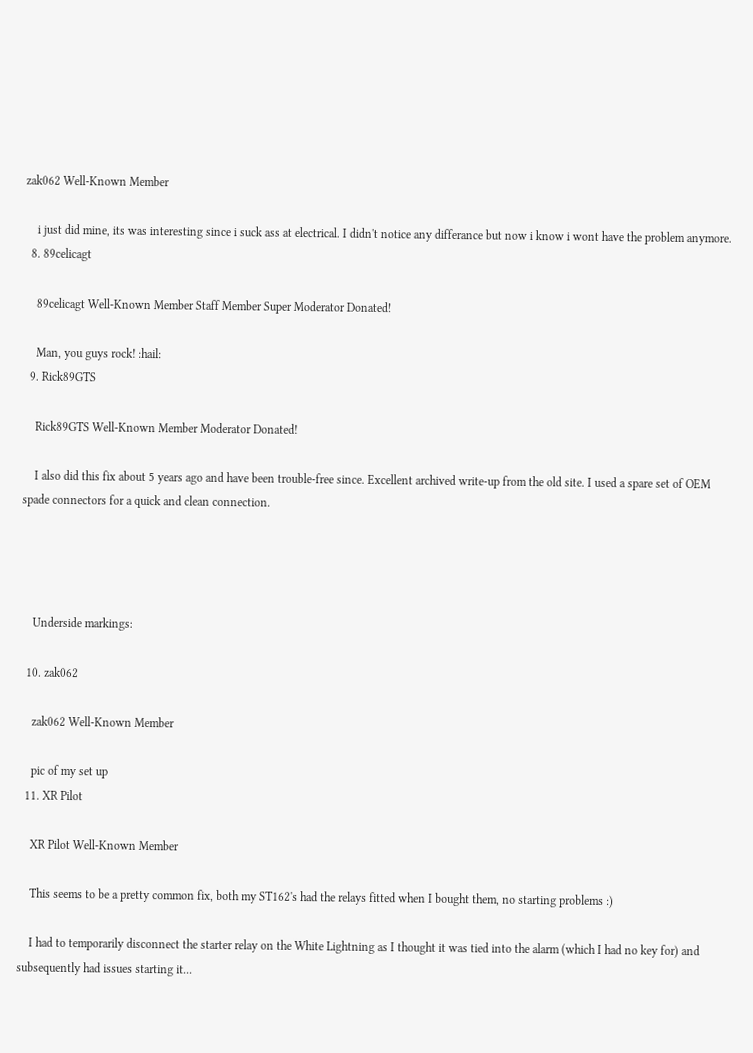zak062 Well-Known Member

    i just did mine, its was interesting since i suck ass at electrical. I didn't notice any differance but now i know i wont have the problem anymore.
  8. 89celicagt

    89celicagt Well-Known Member Staff Member Super Moderator Donated!

    Man, you guys rock! :hail:
  9. Rick89GTS

    Rick89GTS Well-Known Member Moderator Donated!

    I also did this fix about 5 years ago and have been trouble-free since. Excellent archived write-up from the old site. I used a spare set of OEM spade connectors for a quick and clean connection.




    Underside markings:

  10. zak062

    zak062 Well-Known Member

    pic of my set up
  11. XR Pilot

    XR Pilot Well-Known Member

    This seems to be a pretty common fix, both my ST162's had the relays fitted when I bought them, no starting problems :)

    I had to temporarily disconnect the starter relay on the White Lightning as I thought it was tied into the alarm (which I had no key for) and subsequently had issues starting it...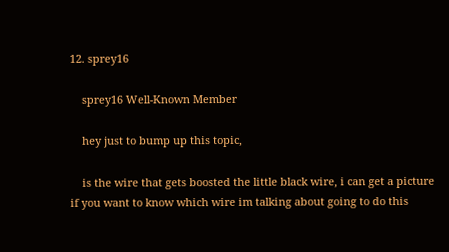12. sprey16

    sprey16 Well-Known Member

    hey just to bump up this topic,

    is the wire that gets boosted the little black wire, i can get a picture if you want to know which wire im talking about going to do this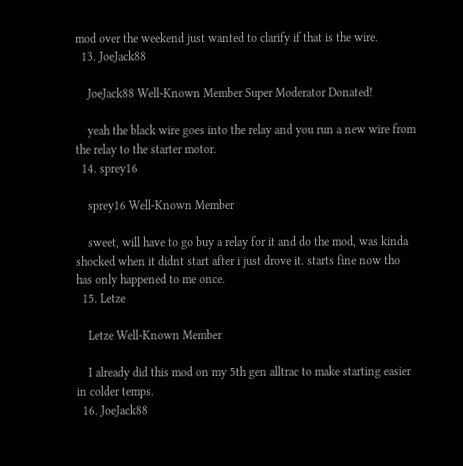mod over the weekend just wanted to clarify if that is the wire.
  13. JoeJack88

    JoeJack88 Well-Known Member Super Moderator Donated!

    yeah the black wire goes into the relay and you run a new wire from the relay to the starter motor.
  14. sprey16

    sprey16 Well-Known Member

    sweet, will have to go buy a relay for it and do the mod, was kinda shocked when it didnt start after i just drove it. starts fine now tho has only happened to me once.
  15. Letze

    Letze Well-Known Member

    I already did this mod on my 5th gen alltrac to make starting easier in colder temps.
  16. JoeJack88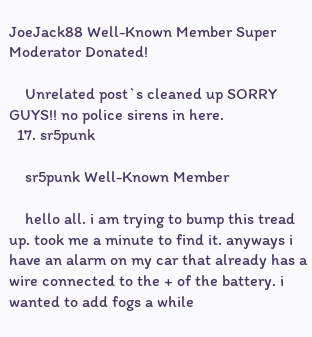JoeJack88 Well-Known Member Super Moderator Donated!

    Unrelated post`s cleaned up SORRY GUYS!! no police sirens in here.
  17. sr5punk

    sr5punk Well-Known Member

    hello all. i am trying to bump this tread up. took me a minute to find it. anyways i have an alarm on my car that already has a wire connected to the + of the battery. i wanted to add fogs a while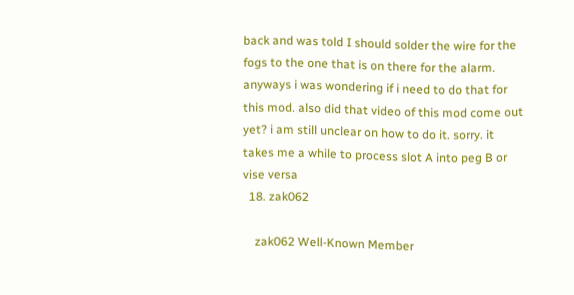back and was told I should solder the wire for the fogs to the one that is on there for the alarm. anyways i was wondering if i need to do that for this mod. also did that video of this mod come out yet? i am still unclear on how to do it. sorry. it takes me a while to process slot A into peg B or vise versa
  18. zak062

    zak062 Well-Known Member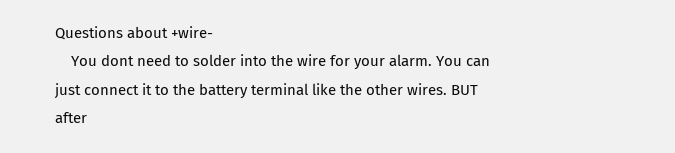Questions about +wire-
    You dont need to solder into the wire for your alarm. You can just connect it to the battery terminal like the other wires. BUT after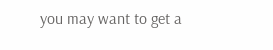you may want to get a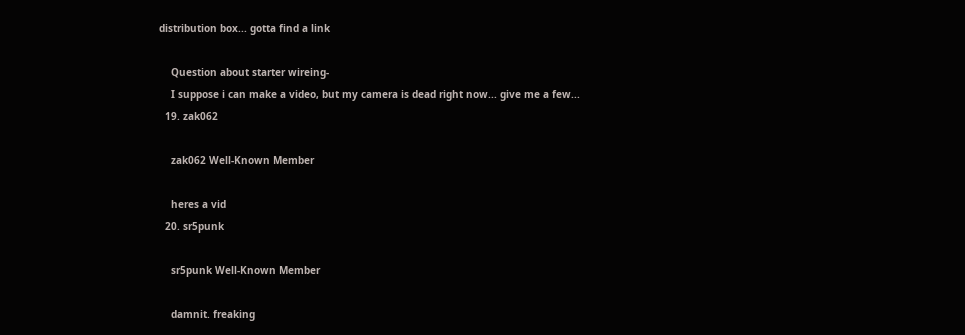distribution box... gotta find a link

    Question about starter wireing-
    I suppose i can make a video, but my camera is dead right now... give me a few...
  19. zak062

    zak062 Well-Known Member

    heres a vid
  20. sr5punk

    sr5punk Well-Known Member

    damnit. freaking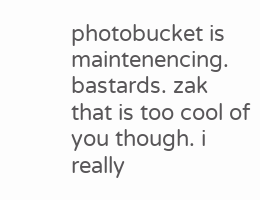photobucket is maintenencing. bastards. zak that is too cool of you though. i really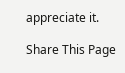appreciate it.

Share This Page